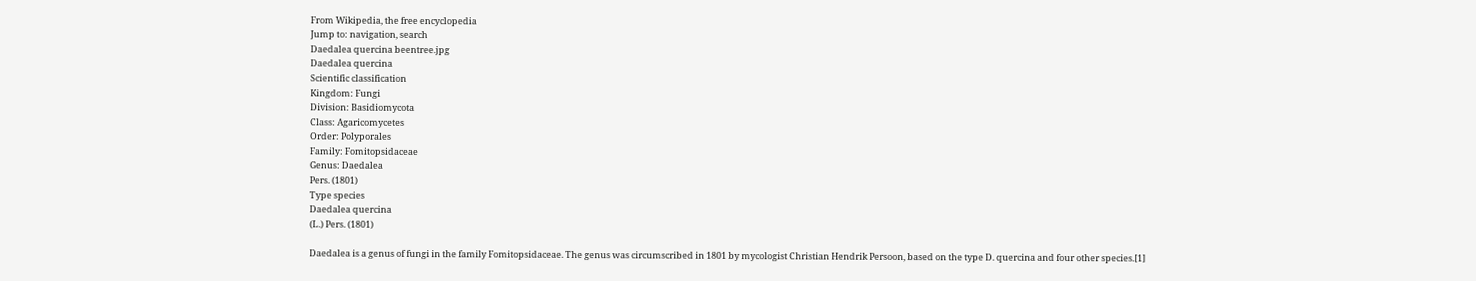From Wikipedia, the free encyclopedia
Jump to: navigation, search
Daedalea quercina beentree.jpg
Daedalea quercina
Scientific classification
Kingdom: Fungi
Division: Basidiomycota
Class: Agaricomycetes
Order: Polyporales
Family: Fomitopsidaceae
Genus: Daedalea
Pers. (1801)
Type species
Daedalea quercina
(L.) Pers. (1801)

Daedalea is a genus of fungi in the family Fomitopsidaceae. The genus was circumscribed in 1801 by mycologist Christian Hendrik Persoon, based on the type D. quercina and four other species.[1]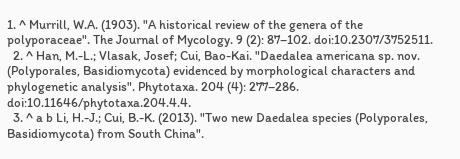1. ^ Murrill, W.A. (1903). "A historical review of the genera of the polyporaceae". The Journal of Mycology. 9 (2): 87–102. doi:10.2307/3752511.
  2. ^ Han, M.-L.; Vlasak, Josef; Cui, Bao-Kai. "Daedalea americana sp. nov. (Polyporales, Basidiomycota) evidenced by morphological characters and phylogenetic analysis". Phytotaxa. 204 (4): 277–286. doi:10.11646/phytotaxa.204.4.4.
  3. ^ a b Li, H.-J.; Cui, B.-K. (2013). "Two new Daedalea species (Polyporales, Basidiomycota) from South China".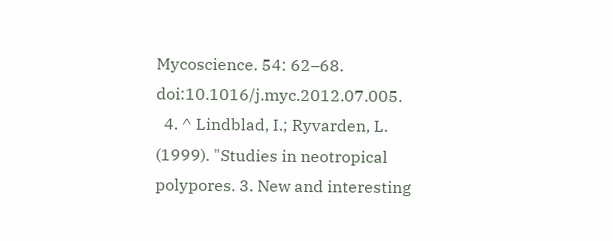Mycoscience. 54: 62–68. doi:10.1016/j.myc.2012.07.005.
  4. ^ Lindblad, I.; Ryvarden, L. (1999). "Studies in neotropical polypores. 3. New and interesting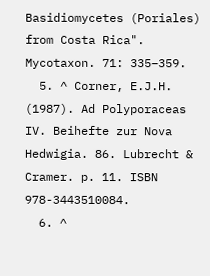Basidiomycetes (Poriales) from Costa Rica". Mycotaxon. 71: 335–359.
  5. ^ Corner, E.J.H. (1987). Ad Polyporaceas IV. Beihefte zur Nova Hedwigia. 86. Lubrecht & Cramer. p. 11. ISBN 978-3443510084.
  6. ^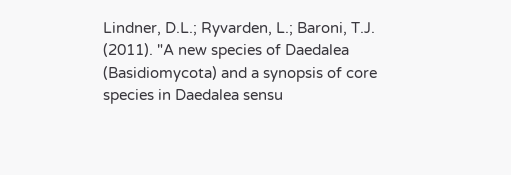Lindner, D.L.; Ryvarden, L.; Baroni, T.J. (2011). "A new species of Daedalea (Basidiomycota) and a synopsis of core species in Daedalea sensu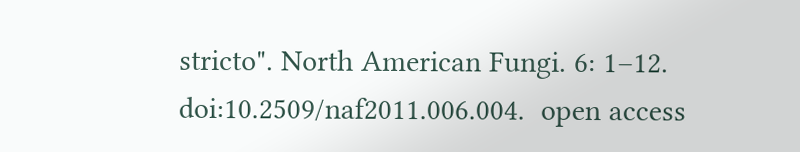stricto". North American Fungi. 6: 1–12. doi:10.2509/naf2011.006.004.  open access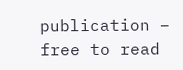publication – free to read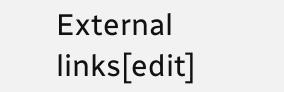External links[edit]